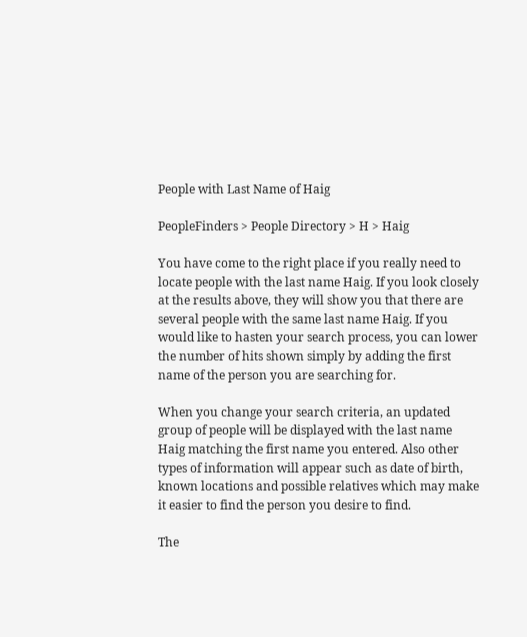People with Last Name of Haig

PeopleFinders > People Directory > H > Haig

You have come to the right place if you really need to locate people with the last name Haig. If you look closely at the results above, they will show you that there are several people with the same last name Haig. If you would like to hasten your search process, you can lower the number of hits shown simply by adding the first name of the person you are searching for.

When you change your search criteria, an updated group of people will be displayed with the last name Haig matching the first name you entered. Also other types of information will appear such as date of birth, known locations and possible relatives which may make it easier to find the person you desire to find.

The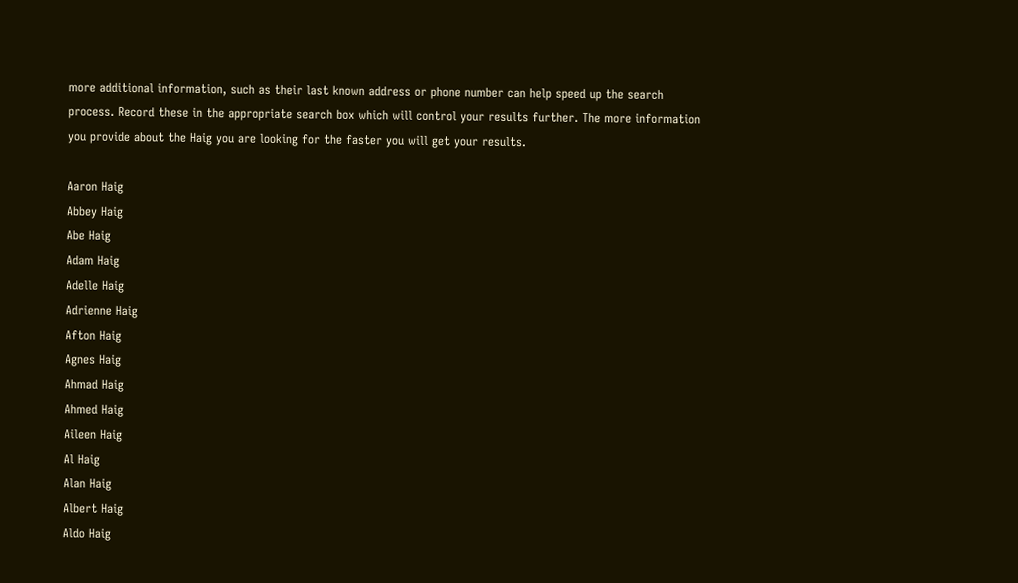more additional information, such as their last known address or phone number can help speed up the search process. Record these in the appropriate search box which will control your results further. The more information you provide about the Haig you are looking for the faster you will get your results.

Aaron Haig
Abbey Haig
Abe Haig
Adam Haig
Adelle Haig
Adrienne Haig
Afton Haig
Agnes Haig
Ahmad Haig
Ahmed Haig
Aileen Haig
Al Haig
Alan Haig
Albert Haig
Aldo Haig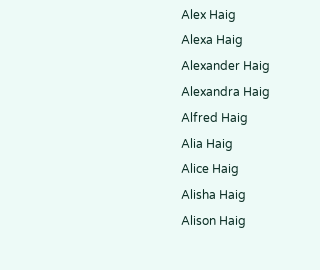Alex Haig
Alexa Haig
Alexander Haig
Alexandra Haig
Alfred Haig
Alia Haig
Alice Haig
Alisha Haig
Alison Haig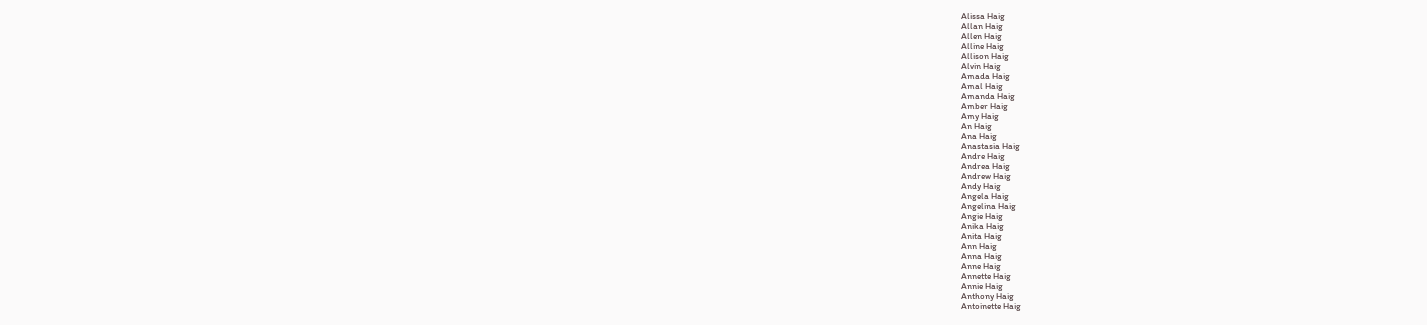Alissa Haig
Allan Haig
Allen Haig
Alline Haig
Allison Haig
Alvin Haig
Amada Haig
Amal Haig
Amanda Haig
Amber Haig
Amy Haig
An Haig
Ana Haig
Anastasia Haig
Andre Haig
Andrea Haig
Andrew Haig
Andy Haig
Angela Haig
Angelina Haig
Angie Haig
Anika Haig
Anita Haig
Ann Haig
Anna Haig
Anne Haig
Annette Haig
Annie Haig
Anthony Haig
Antoinette Haig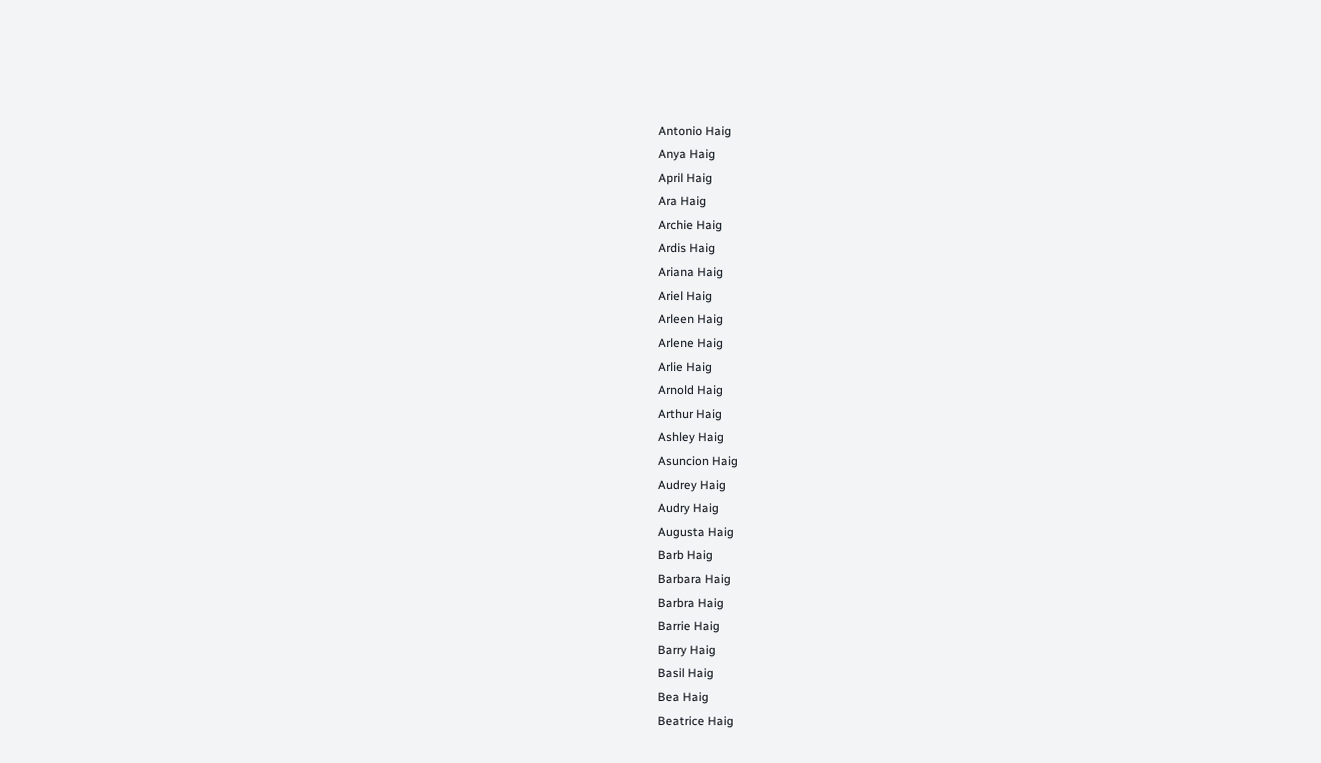Antonio Haig
Anya Haig
April Haig
Ara Haig
Archie Haig
Ardis Haig
Ariana Haig
Ariel Haig
Arleen Haig
Arlene Haig
Arlie Haig
Arnold Haig
Arthur Haig
Ashley Haig
Asuncion Haig
Audrey Haig
Audry Haig
Augusta Haig
Barb Haig
Barbara Haig
Barbra Haig
Barrie Haig
Barry Haig
Basil Haig
Bea Haig
Beatrice Haig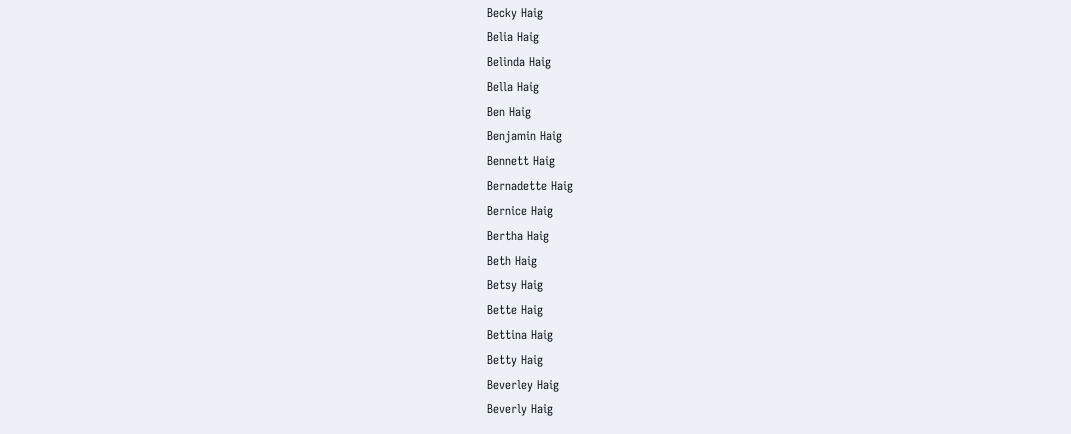Becky Haig
Belia Haig
Belinda Haig
Bella Haig
Ben Haig
Benjamin Haig
Bennett Haig
Bernadette Haig
Bernice Haig
Bertha Haig
Beth Haig
Betsy Haig
Bette Haig
Bettina Haig
Betty Haig
Beverley Haig
Beverly Haig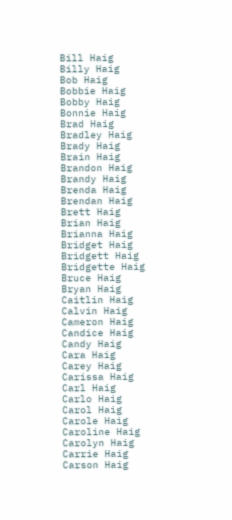Bill Haig
Billy Haig
Bob Haig
Bobbie Haig
Bobby Haig
Bonnie Haig
Brad Haig
Bradley Haig
Brady Haig
Brain Haig
Brandon Haig
Brandy Haig
Brenda Haig
Brendan Haig
Brett Haig
Brian Haig
Brianna Haig
Bridget Haig
Bridgett Haig
Bridgette Haig
Bruce Haig
Bryan Haig
Caitlin Haig
Calvin Haig
Cameron Haig
Candice Haig
Candy Haig
Cara Haig
Carey Haig
Carissa Haig
Carl Haig
Carlo Haig
Carol Haig
Carole Haig
Caroline Haig
Carolyn Haig
Carrie Haig
Carson Haig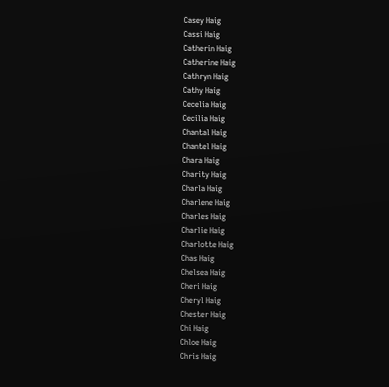Casey Haig
Cassi Haig
Catherin Haig
Catherine Haig
Cathryn Haig
Cathy Haig
Cecelia Haig
Cecilia Haig
Chantal Haig
Chantel Haig
Chara Haig
Charity Haig
Charla Haig
Charlene Haig
Charles Haig
Charlie Haig
Charlotte Haig
Chas Haig
Chelsea Haig
Cheri Haig
Cheryl Haig
Chester Haig
Chi Haig
Chloe Haig
Chris Haig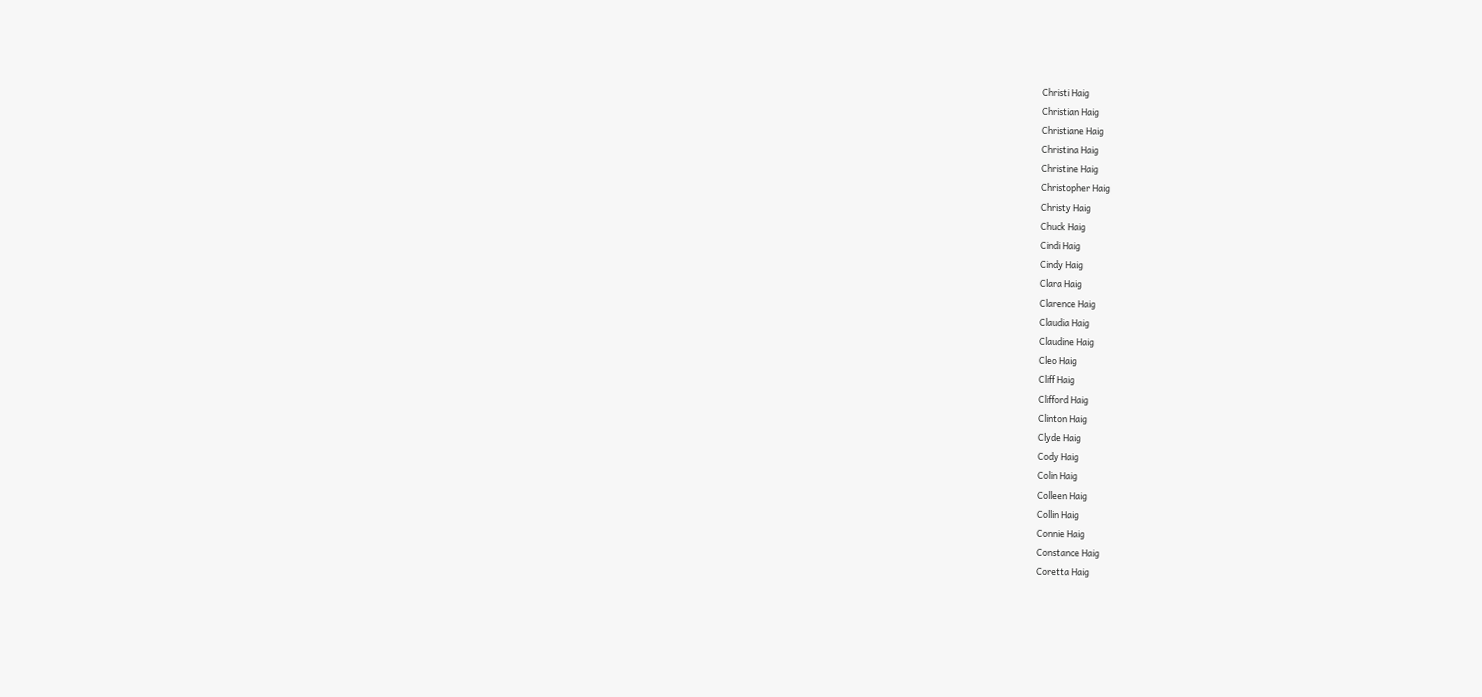Christi Haig
Christian Haig
Christiane Haig
Christina Haig
Christine Haig
Christopher Haig
Christy Haig
Chuck Haig
Cindi Haig
Cindy Haig
Clara Haig
Clarence Haig
Claudia Haig
Claudine Haig
Cleo Haig
Cliff Haig
Clifford Haig
Clinton Haig
Clyde Haig
Cody Haig
Colin Haig
Colleen Haig
Collin Haig
Connie Haig
Constance Haig
Coretta Haig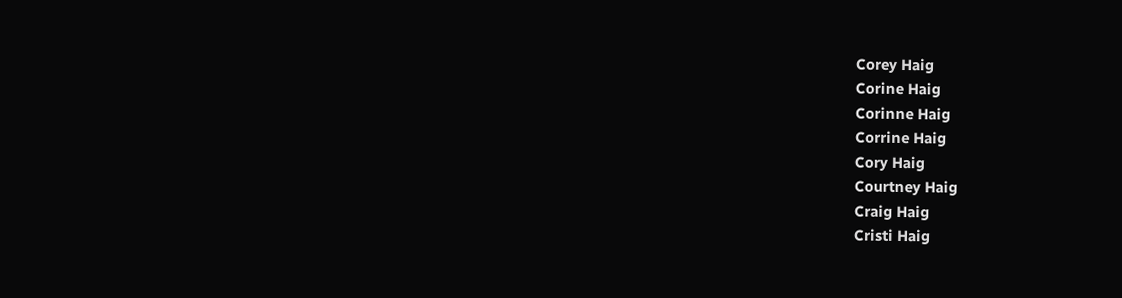Corey Haig
Corine Haig
Corinne Haig
Corrine Haig
Cory Haig
Courtney Haig
Craig Haig
Cristi Haig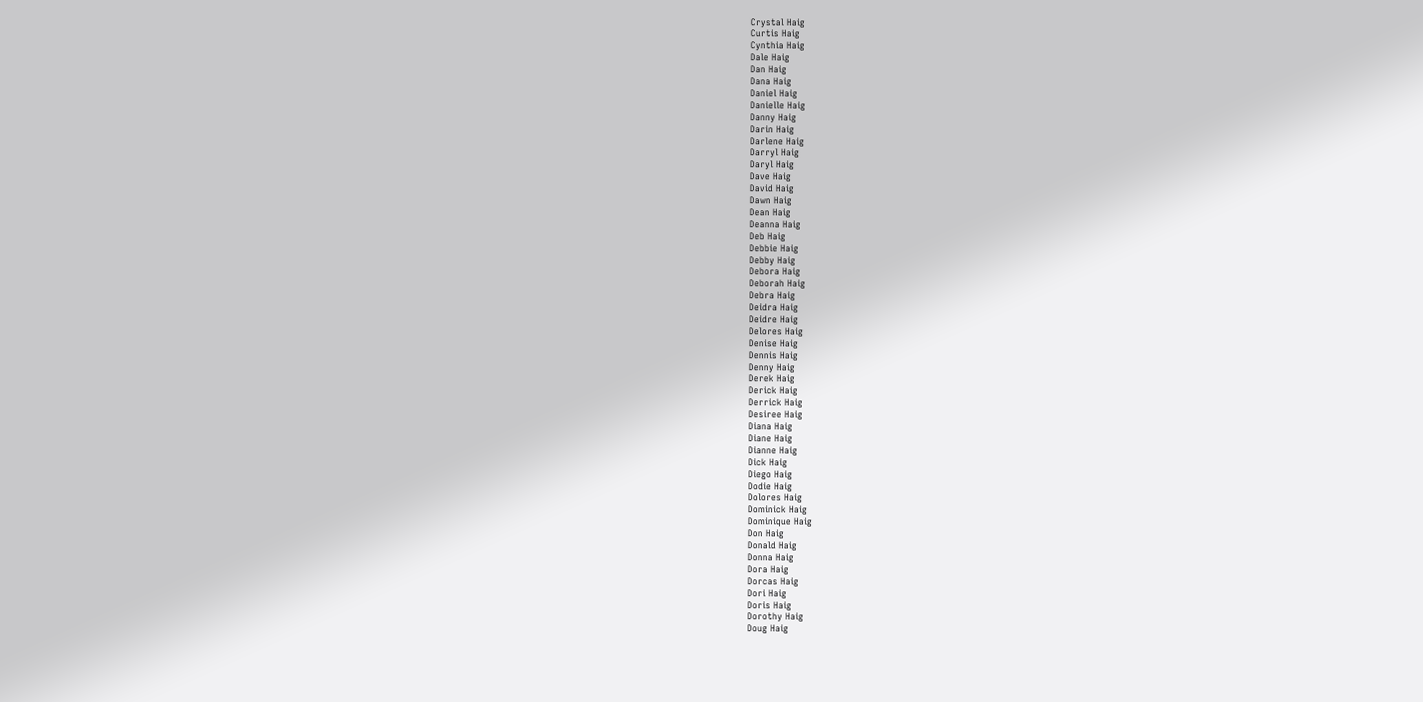Crystal Haig
Curtis Haig
Cynthia Haig
Dale Haig
Dan Haig
Dana Haig
Daniel Haig
Danielle Haig
Danny Haig
Darin Haig
Darlene Haig
Darryl Haig
Daryl Haig
Dave Haig
David Haig
Dawn Haig
Dean Haig
Deanna Haig
Deb Haig
Debbie Haig
Debby Haig
Debora Haig
Deborah Haig
Debra Haig
Deidra Haig
Deidre Haig
Delores Haig
Denise Haig
Dennis Haig
Denny Haig
Derek Haig
Derick Haig
Derrick Haig
Desiree Haig
Diana Haig
Diane Haig
Dianne Haig
Dick Haig
Diego Haig
Dodie Haig
Dolores Haig
Dominick Haig
Dominique Haig
Don Haig
Donald Haig
Donna Haig
Dora Haig
Dorcas Haig
Dori Haig
Doris Haig
Dorothy Haig
Doug Haig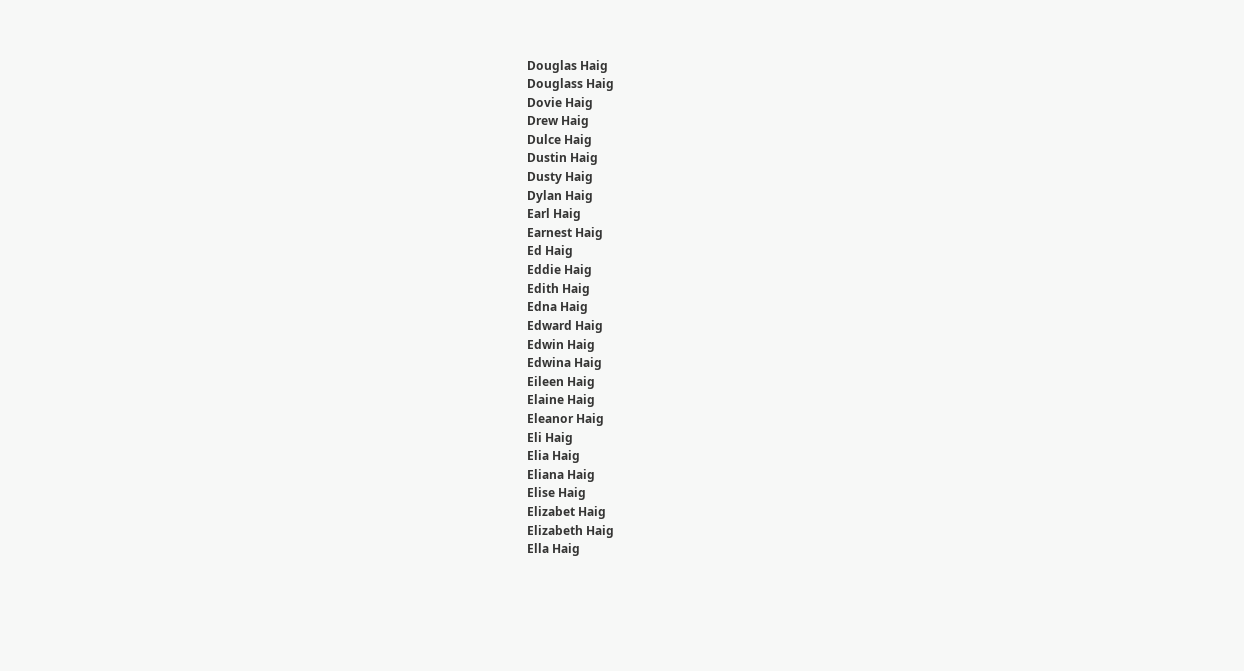Douglas Haig
Douglass Haig
Dovie Haig
Drew Haig
Dulce Haig
Dustin Haig
Dusty Haig
Dylan Haig
Earl Haig
Earnest Haig
Ed Haig
Eddie Haig
Edith Haig
Edna Haig
Edward Haig
Edwin Haig
Edwina Haig
Eileen Haig
Elaine Haig
Eleanor Haig
Eli Haig
Elia Haig
Eliana Haig
Elise Haig
Elizabet Haig
Elizabeth Haig
Ella Haig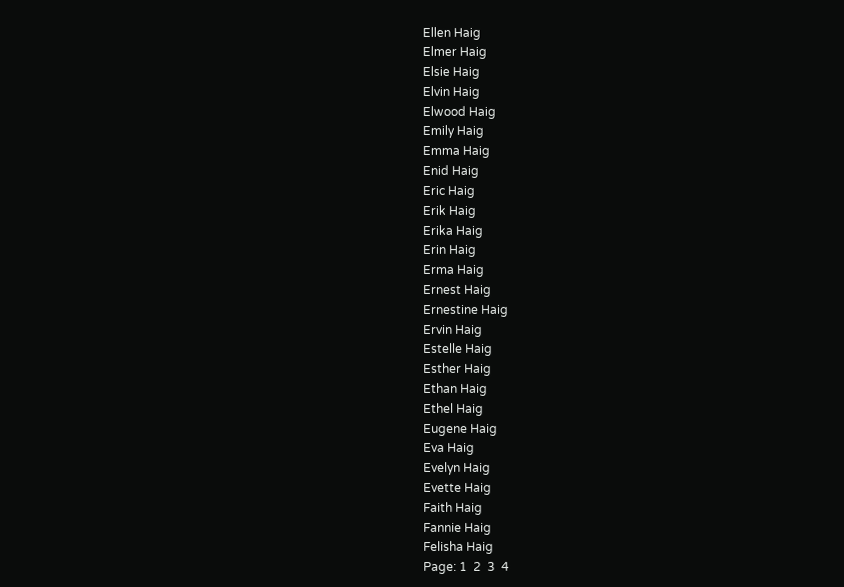Ellen Haig
Elmer Haig
Elsie Haig
Elvin Haig
Elwood Haig
Emily Haig
Emma Haig
Enid Haig
Eric Haig
Erik Haig
Erika Haig
Erin Haig
Erma Haig
Ernest Haig
Ernestine Haig
Ervin Haig
Estelle Haig
Esther Haig
Ethan Haig
Ethel Haig
Eugene Haig
Eva Haig
Evelyn Haig
Evette Haig
Faith Haig
Fannie Haig
Felisha Haig
Page: 1  2  3  4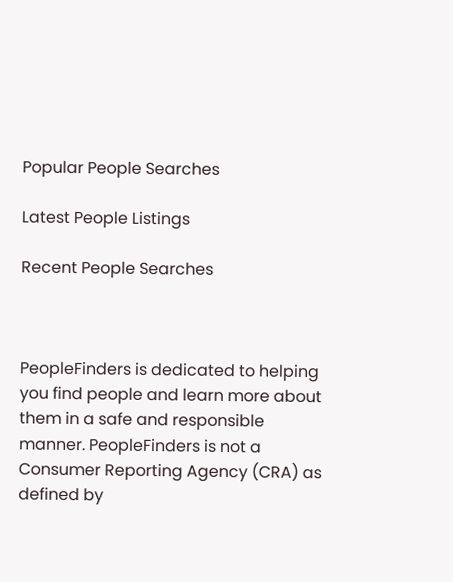Popular People Searches

Latest People Listings

Recent People Searches



PeopleFinders is dedicated to helping you find people and learn more about them in a safe and responsible manner. PeopleFinders is not a Consumer Reporting Agency (CRA) as defined by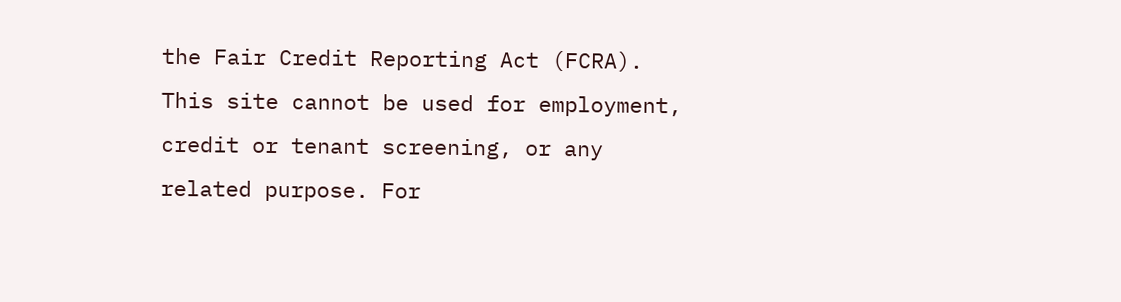the Fair Credit Reporting Act (FCRA). This site cannot be used for employment, credit or tenant screening, or any related purpose. For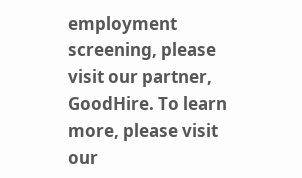employment screening, please visit our partner, GoodHire. To learn more, please visit our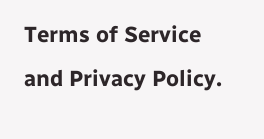Terms of Service and Privacy Policy.